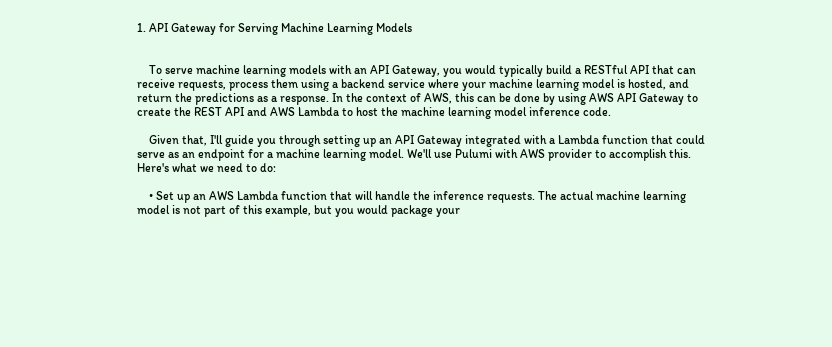1. API Gateway for Serving Machine Learning Models


    To serve machine learning models with an API Gateway, you would typically build a RESTful API that can receive requests, process them using a backend service where your machine learning model is hosted, and return the predictions as a response. In the context of AWS, this can be done by using AWS API Gateway to create the REST API and AWS Lambda to host the machine learning model inference code.

    Given that, I'll guide you through setting up an API Gateway integrated with a Lambda function that could serve as an endpoint for a machine learning model. We'll use Pulumi with AWS provider to accomplish this. Here's what we need to do:

    • Set up an AWS Lambda function that will handle the inference requests. The actual machine learning model is not part of this example, but you would package your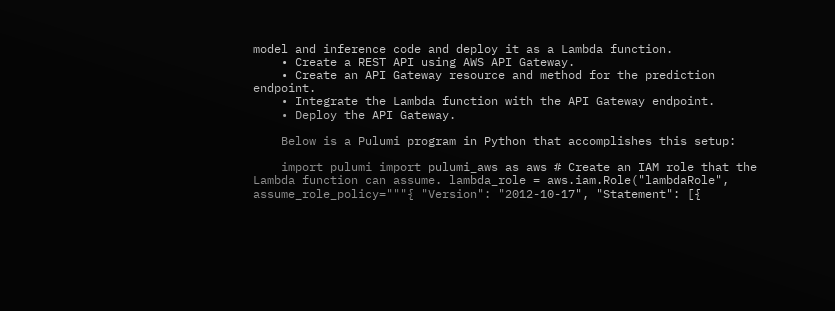model and inference code and deploy it as a Lambda function.
    • Create a REST API using AWS API Gateway.
    • Create an API Gateway resource and method for the prediction endpoint.
    • Integrate the Lambda function with the API Gateway endpoint.
    • Deploy the API Gateway.

    Below is a Pulumi program in Python that accomplishes this setup:

    import pulumi import pulumi_aws as aws # Create an IAM role that the Lambda function can assume. lambda_role = aws.iam.Role("lambdaRole", assume_role_policy="""{ "Version": "2012-10-17", "Statement": [{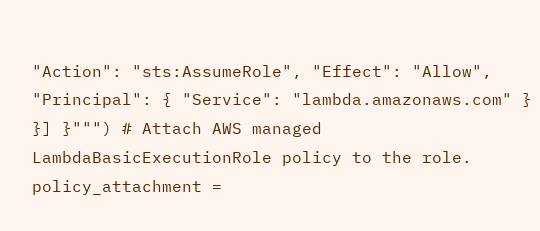"Action": "sts:AssumeRole", "Effect": "Allow", "Principal": { "Service": "lambda.amazonaws.com" } }] }""") # Attach AWS managed LambdaBasicExecutionRole policy to the role. policy_attachment =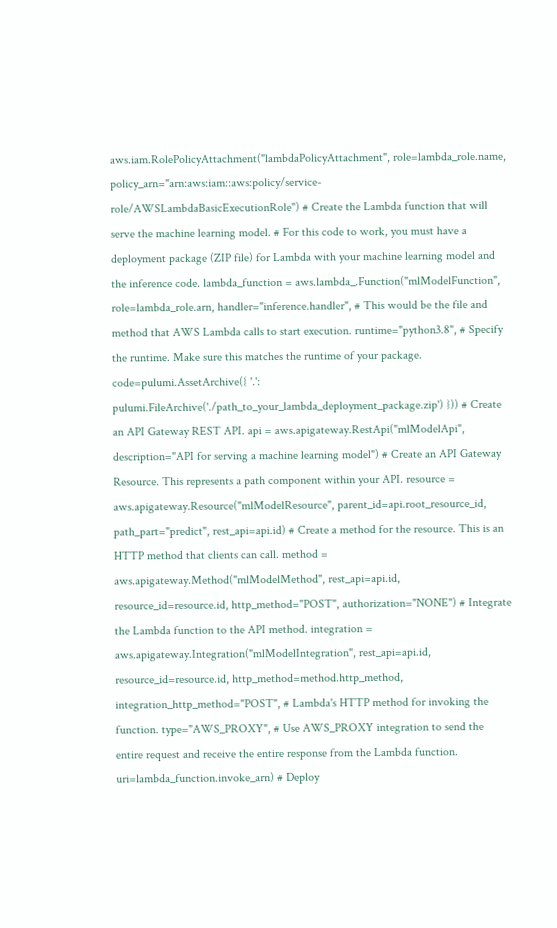aws.iam.RolePolicyAttachment("lambdaPolicyAttachment", role=lambda_role.name, policy_arn="arn:aws:iam::aws:policy/service-role/AWSLambdaBasicExecutionRole") # Create the Lambda function that will serve the machine learning model. # For this code to work, you must have a deployment package (ZIP file) for Lambda with your machine learning model and the inference code. lambda_function = aws.lambda_.Function("mlModelFunction", role=lambda_role.arn, handler="inference.handler", # This would be the file and method that AWS Lambda calls to start execution. runtime="python3.8", # Specify the runtime. Make sure this matches the runtime of your package. code=pulumi.AssetArchive({ '.': pulumi.FileArchive('./path_to_your_lambda_deployment_package.zip') })) # Create an API Gateway REST API. api = aws.apigateway.RestApi("mlModelApi", description="API for serving a machine learning model") # Create an API Gateway Resource. This represents a path component within your API. resource = aws.apigateway.Resource("mlModelResource", parent_id=api.root_resource_id, path_part="predict", rest_api=api.id) # Create a method for the resource. This is an HTTP method that clients can call. method = aws.apigateway.Method("mlModelMethod", rest_api=api.id, resource_id=resource.id, http_method="POST", authorization="NONE") # Integrate the Lambda function to the API method. integration = aws.apigateway.Integration("mlModelIntegration", rest_api=api.id, resource_id=resource.id, http_method=method.http_method, integration_http_method="POST", # Lambda's HTTP method for invoking the function. type="AWS_PROXY", # Use AWS_PROXY integration to send the entire request and receive the entire response from the Lambda function. uri=lambda_function.invoke_arn) # Deploy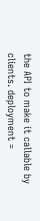the API to make it callable by clients. deployment =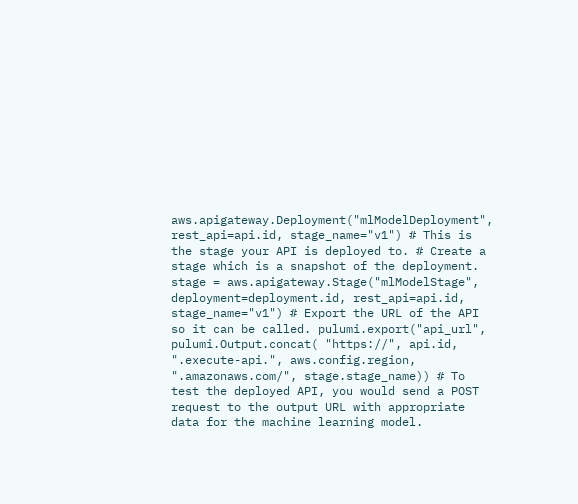aws.apigateway.Deployment("mlModelDeployment", rest_api=api.id, stage_name="v1") # This is the stage your API is deployed to. # Create a stage which is a snapshot of the deployment. stage = aws.apigateway.Stage("mlModelStage", deployment=deployment.id, rest_api=api.id, stage_name="v1") # Export the URL of the API so it can be called. pulumi.export("api_url", pulumi.Output.concat( "https://", api.id, ".execute-api.", aws.config.region, ".amazonaws.com/", stage.stage_name)) # To test the deployed API, you would send a POST request to the output URL with appropriate data for the machine learning model.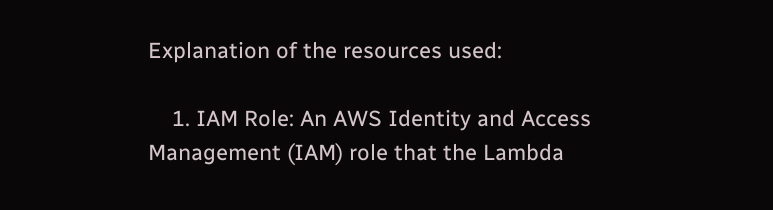Explanation of the resources used:

    1. IAM Role: An AWS Identity and Access Management (IAM) role that the Lambda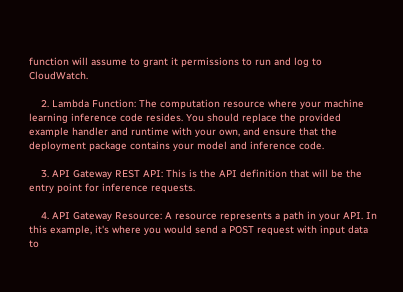function will assume to grant it permissions to run and log to CloudWatch.

    2. Lambda Function: The computation resource where your machine learning inference code resides. You should replace the provided example handler and runtime with your own, and ensure that the deployment package contains your model and inference code.

    3. API Gateway REST API: This is the API definition that will be the entry point for inference requests.

    4. API Gateway Resource: A resource represents a path in your API. In this example, it's where you would send a POST request with input data to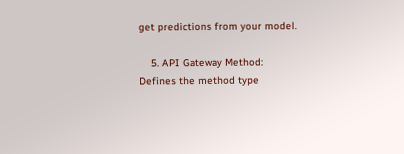get predictions from your model.

    5. API Gateway Method: Defines the method type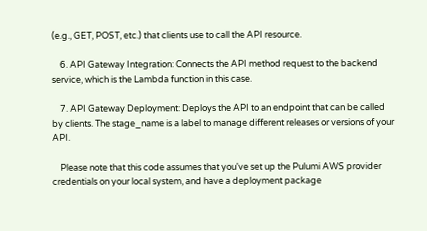(e.g., GET, POST, etc.) that clients use to call the API resource.

    6. API Gateway Integration: Connects the API method request to the backend service, which is the Lambda function in this case.

    7. API Gateway Deployment: Deploys the API to an endpoint that can be called by clients. The stage_name is a label to manage different releases or versions of your API.

    Please note that this code assumes that you've set up the Pulumi AWS provider credentials on your local system, and have a deployment package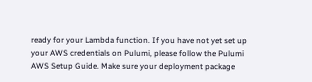ready for your Lambda function. If you have not yet set up your AWS credentials on Pulumi, please follow the Pulumi AWS Setup Guide. Make sure your deployment package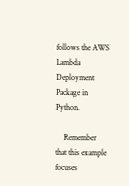follows the AWS Lambda Deployment Package in Python.

    Remember that this example focuses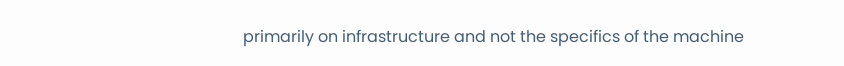primarily on infrastructure and not the specifics of the machine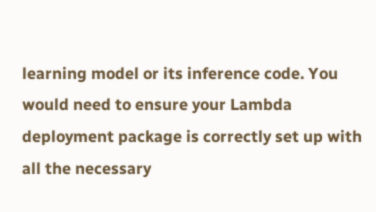learning model or its inference code. You would need to ensure your Lambda deployment package is correctly set up with all the necessary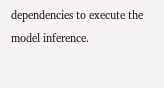dependencies to execute the model inference.